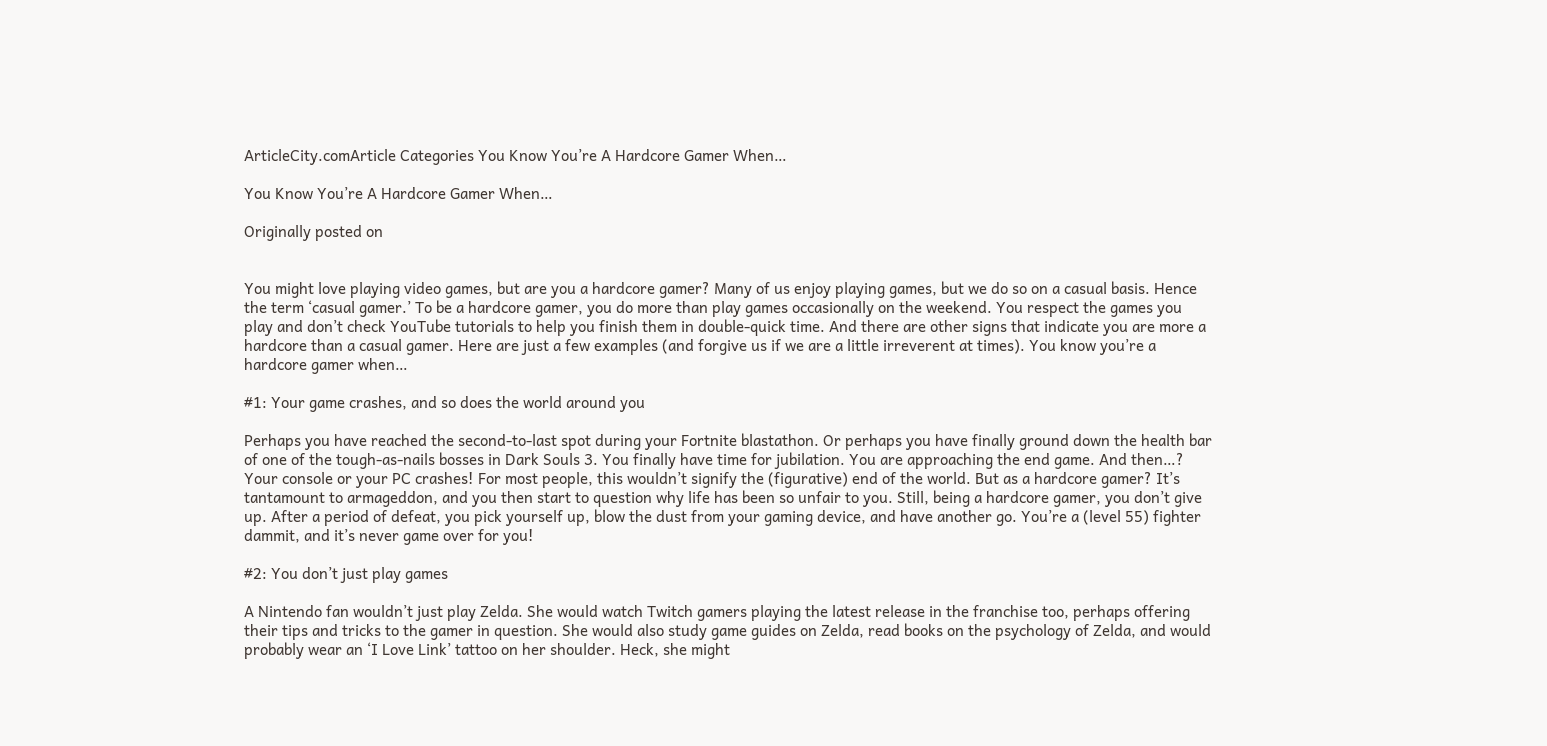ArticleCity.comArticle Categories You Know You’re A Hardcore Gamer When…

You Know You’re A Hardcore Gamer When…

Originally posted on


You might love playing video games, but are you a hardcore gamer? Many of us enjoy playing games, but we do so on a casual basis. Hence the term ‘casual gamer.’ To be a hardcore gamer, you do more than play games occasionally on the weekend. You respect the games you play and don’t check YouTube tutorials to help you finish them in double-quick time. And there are other signs that indicate you are more a hardcore than a casual gamer. Here are just a few examples (and forgive us if we are a little irreverent at times). You know you’re a hardcore gamer when…

#1: Your game crashes, and so does the world around you

Perhaps you have reached the second-to-last spot during your Fortnite blastathon. Or perhaps you have finally ground down the health bar of one of the tough-as-nails bosses in Dark Souls 3. You finally have time for jubilation. You are approaching the end game. And then…? Your console or your PC crashes! For most people, this wouldn’t signify the (figurative) end of the world. But as a hardcore gamer? It’s tantamount to armageddon, and you then start to question why life has been so unfair to you. Still, being a hardcore gamer, you don’t give up. After a period of defeat, you pick yourself up, blow the dust from your gaming device, and have another go. You’re a (level 55) fighter dammit, and it’s never game over for you!

#2: You don’t just play games

A Nintendo fan wouldn’t just play Zelda. She would watch Twitch gamers playing the latest release in the franchise too, perhaps offering their tips and tricks to the gamer in question. She would also study game guides on Zelda, read books on the psychology of Zelda, and would probably wear an ‘I Love Link’ tattoo on her shoulder. Heck, she might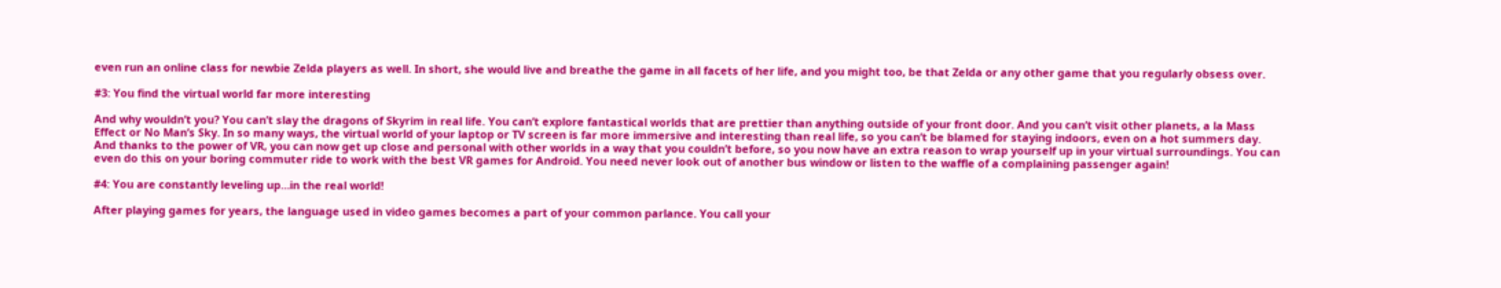even run an online class for newbie Zelda players as well. In short, she would live and breathe the game in all facets of her life, and you might too, be that Zelda or any other game that you regularly obsess over.

#3: You find the virtual world far more interesting

And why wouldn’t you? You can’t slay the dragons of Skyrim in real life. You can’t explore fantastical worlds that are prettier than anything outside of your front door. And you can’t visit other planets, a la Mass Effect or No Man’s Sky. In so many ways, the virtual world of your laptop or TV screen is far more immersive and interesting than real life, so you can’t be blamed for staying indoors, even on a hot summers day. And thanks to the power of VR, you can now get up close and personal with other worlds in a way that you couldn’t before, so you now have an extra reason to wrap yourself up in your virtual surroundings. You can even do this on your boring commuter ride to work with the best VR games for Android. You need never look out of another bus window or listen to the waffle of a complaining passenger again!

#4: You are constantly leveling up…in the real world!

After playing games for years, the language used in video games becomes a part of your common parlance. You call your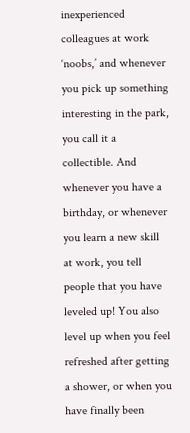inexperienced colleagues at work ‘noobs,’ and whenever you pick up something interesting in the park, you call it a collectible. And whenever you have a birthday, or whenever you learn a new skill at work, you tell people that you have leveled up! You also level up when you feel refreshed after getting a shower, or when you have finally been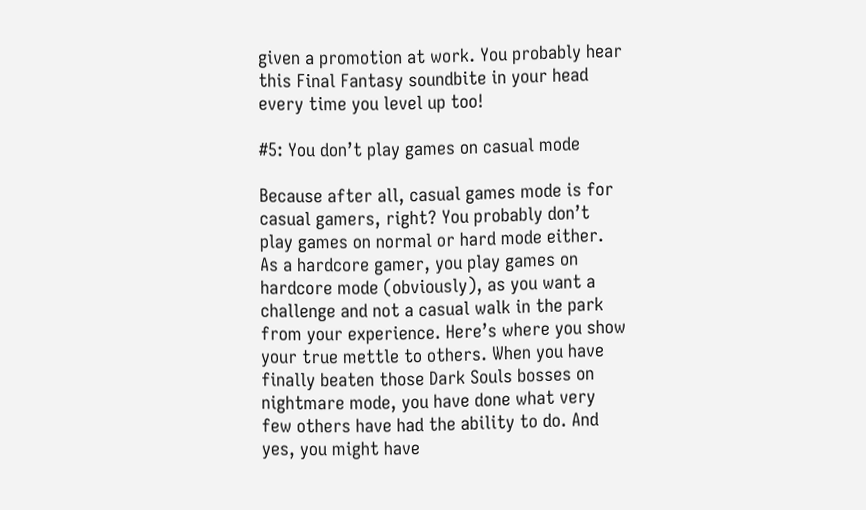given a promotion at work. You probably hear this Final Fantasy soundbite in your head every time you level up too!

#5: You don’t play games on casual mode

Because after all, casual games mode is for casual gamers, right? You probably don’t play games on normal or hard mode either. As a hardcore gamer, you play games on hardcore mode (obviously), as you want a challenge and not a casual walk in the park from your experience. Here’s where you show your true mettle to others. When you have finally beaten those Dark Souls bosses on nightmare mode, you have done what very few others have had the ability to do. And yes, you might have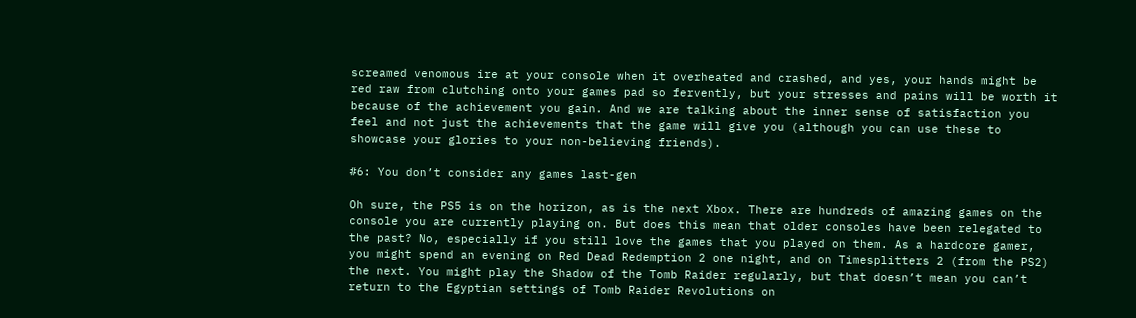screamed venomous ire at your console when it overheated and crashed, and yes, your hands might be red raw from clutching onto your games pad so fervently, but your stresses and pains will be worth it because of the achievement you gain. And we are talking about the inner sense of satisfaction you feel and not just the achievements that the game will give you (although you can use these to showcase your glories to your non-believing friends).

#6: You don’t consider any games last-gen

Oh sure, the PS5 is on the horizon, as is the next Xbox. There are hundreds of amazing games on the console you are currently playing on. But does this mean that older consoles have been relegated to the past? No, especially if you still love the games that you played on them. As a hardcore gamer, you might spend an evening on Red Dead Redemption 2 one night, and on Timesplitters 2 (from the PS2) the next. You might play the Shadow of the Tomb Raider regularly, but that doesn’t mean you can’t return to the Egyptian settings of Tomb Raider Revolutions on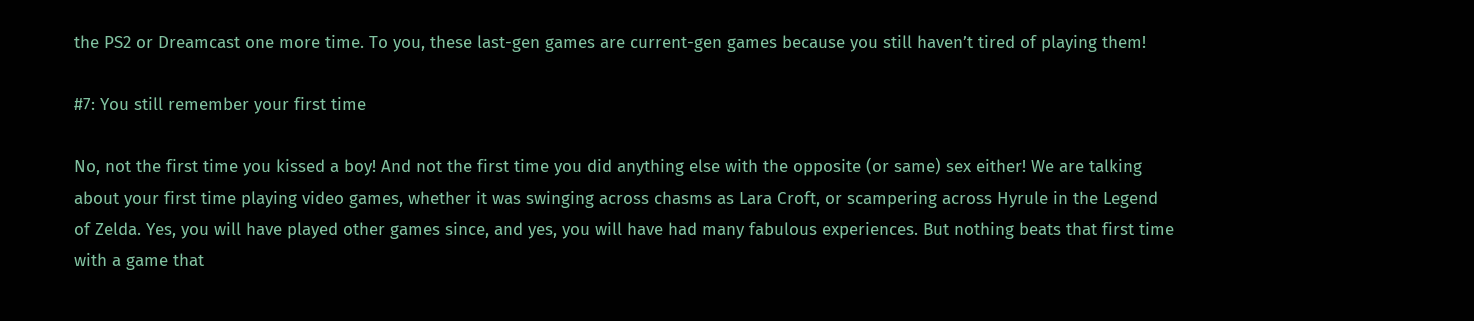the PS2 or Dreamcast one more time. To you, these last-gen games are current-gen games because you still haven’t tired of playing them!

#7: You still remember your first time

No, not the first time you kissed a boy! And not the first time you did anything else with the opposite (or same) sex either! We are talking about your first time playing video games, whether it was swinging across chasms as Lara Croft, or scampering across Hyrule in the Legend of Zelda. Yes, you will have played other games since, and yes, you will have had many fabulous experiences. But nothing beats that first time with a game that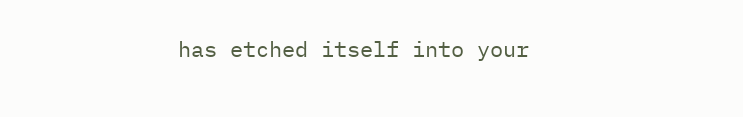has etched itself into your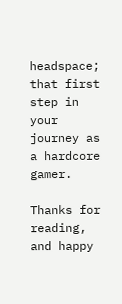headspace; that first step in your journey as a hardcore gamer.

Thanks for reading, and happy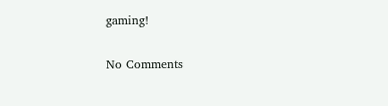gaming!

No Comments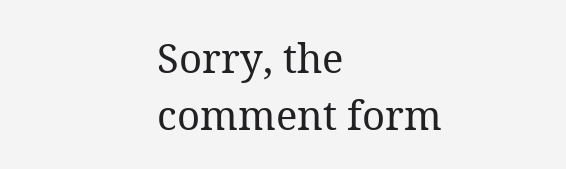Sorry, the comment form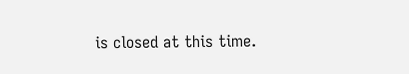is closed at this time.